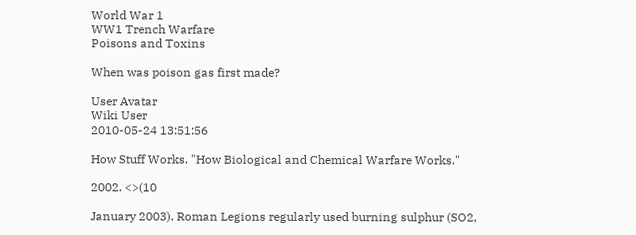World War 1
WW1 Trench Warfare
Poisons and Toxins

When was poison gas first made?

User Avatar
Wiki User
2010-05-24 13:51:56

How Stuff Works. "How Biological and Chemical Warfare Works."

2002. <>(10

January 2003). Roman Legions regularly used burning sulphur (SO2,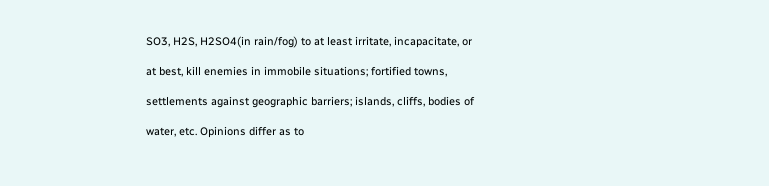SO3, H2S, H2SO4(in rain/fog) to at least irritate, incapacitate, or

at best, kill enemies in immobile situations; fortified towns,

settlements against geographic barriers; islands, cliffs, bodies of

water, etc. Opinions differ as to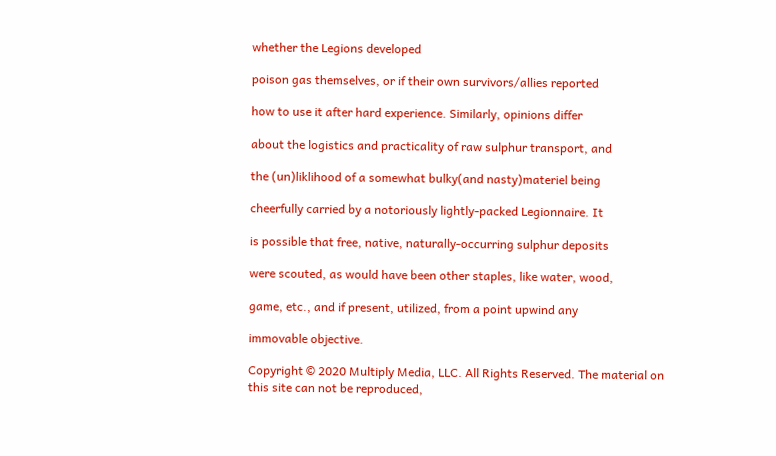whether the Legions developed

poison gas themselves, or if their own survivors/allies reported

how to use it after hard experience. Similarly, opinions differ

about the logistics and practicality of raw sulphur transport, and

the (un)liklihood of a somewhat bulky(and nasty)materiel being

cheerfully carried by a notoriously lightly-packed Legionnaire. It

is possible that free, native, naturally-occurring sulphur deposits

were scouted, as would have been other staples, like water, wood,

game, etc., and if present, utilized, from a point upwind any

immovable objective.

Copyright © 2020 Multiply Media, LLC. All Rights Reserved. The material on this site can not be reproduced,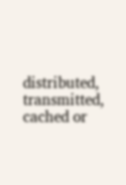distributed, transmitted, cached or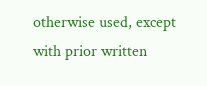otherwise used, except with prior written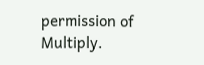permission of Multiply.